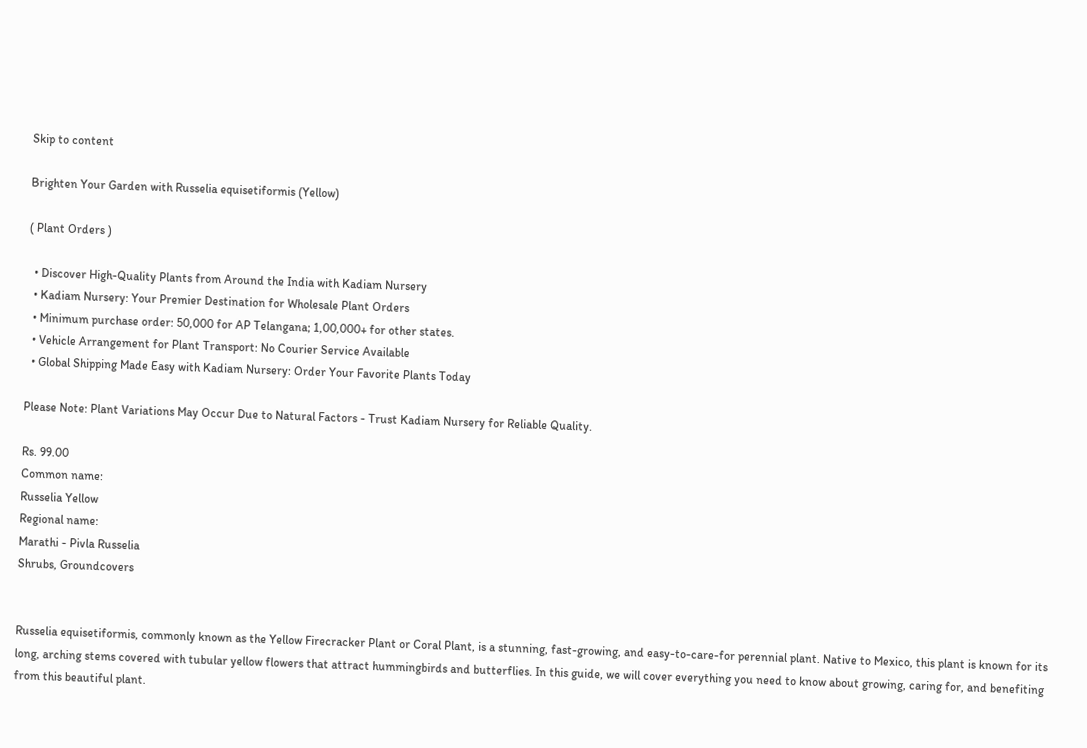Skip to content

Brighten Your Garden with Russelia equisetiformis (Yellow)

( Plant Orders )

  • Discover High-Quality Plants from Around the India with Kadiam Nursery
  • Kadiam Nursery: Your Premier Destination for Wholesale Plant Orders
  • Minimum purchase order: 50,000 for AP Telangana; 1,00,000+ for other states.
  • Vehicle Arrangement for Plant Transport: No Courier Service Available
  • Global Shipping Made Easy with Kadiam Nursery: Order Your Favorite Plants Today

Please Note: Plant Variations May Occur Due to Natural Factors - Trust Kadiam Nursery for Reliable Quality.

Rs. 99.00
Common name:
Russelia Yellow
Regional name:
Marathi - Pivla Russelia
Shrubs, Groundcovers


Russelia equisetiformis, commonly known as the Yellow Firecracker Plant or Coral Plant, is a stunning, fast-growing, and easy-to-care-for perennial plant. Native to Mexico, this plant is known for its long, arching stems covered with tubular yellow flowers that attract hummingbirds and butterflies. In this guide, we will cover everything you need to know about growing, caring for, and benefiting from this beautiful plant.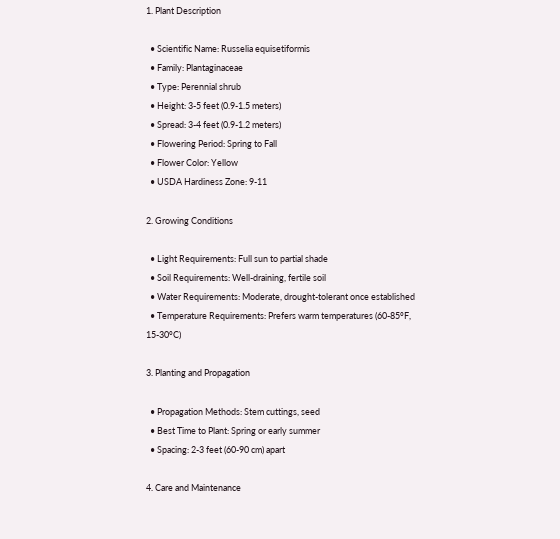1. Plant Description

  • Scientific Name: Russelia equisetiformis
  • Family: Plantaginaceae
  • Type: Perennial shrub
  • Height: 3-5 feet (0.9-1.5 meters)
  • Spread: 3-4 feet (0.9-1.2 meters)
  • Flowering Period: Spring to Fall
  • Flower Color: Yellow
  • USDA Hardiness Zone: 9-11

2. Growing Conditions

  • Light Requirements: Full sun to partial shade
  • Soil Requirements: Well-draining, fertile soil
  • Water Requirements: Moderate, drought-tolerant once established
  • Temperature Requirements: Prefers warm temperatures (60-85°F, 15-30°C)

3. Planting and Propagation

  • Propagation Methods: Stem cuttings, seed
  • Best Time to Plant: Spring or early summer
  • Spacing: 2-3 feet (60-90 cm) apart

4. Care and Maintenance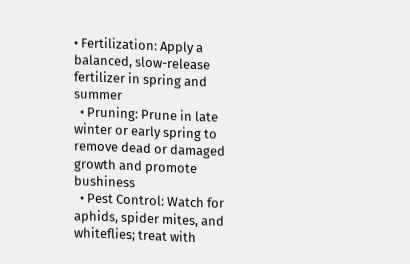• Fertilization: Apply a balanced, slow-release fertilizer in spring and summer
  • Pruning: Prune in late winter or early spring to remove dead or damaged growth and promote bushiness
  • Pest Control: Watch for aphids, spider mites, and whiteflies; treat with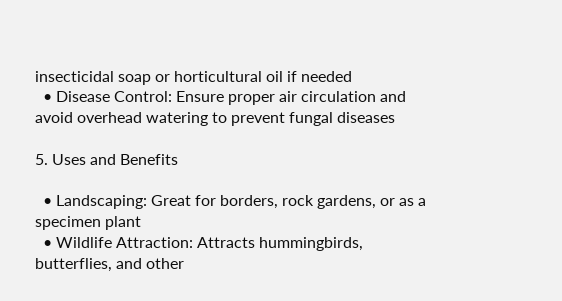insecticidal soap or horticultural oil if needed
  • Disease Control: Ensure proper air circulation and avoid overhead watering to prevent fungal diseases

5. Uses and Benefits

  • Landscaping: Great for borders, rock gardens, or as a specimen plant
  • Wildlife Attraction: Attracts hummingbirds, butterflies, and other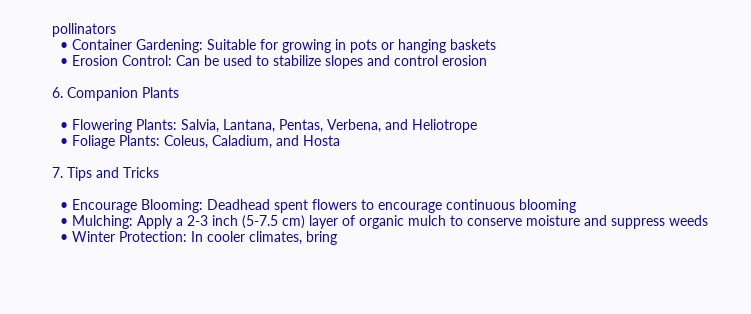pollinators
  • Container Gardening: Suitable for growing in pots or hanging baskets
  • Erosion Control: Can be used to stabilize slopes and control erosion

6. Companion Plants

  • Flowering Plants: Salvia, Lantana, Pentas, Verbena, and Heliotrope
  • Foliage Plants: Coleus, Caladium, and Hosta

7. Tips and Tricks

  • Encourage Blooming: Deadhead spent flowers to encourage continuous blooming
  • Mulching: Apply a 2-3 inch (5-7.5 cm) layer of organic mulch to conserve moisture and suppress weeds
  • Winter Protection: In cooler climates, bring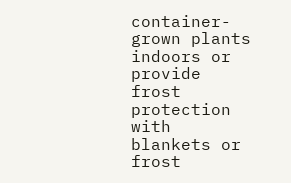container-grown plants indoors or provide frost protection with blankets or frost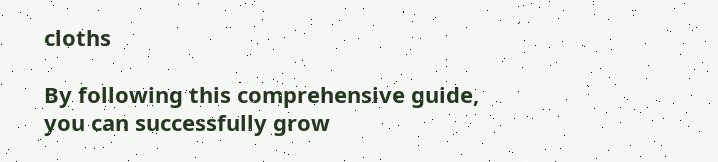cloths

By following this comprehensive guide, you can successfully grow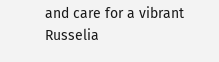and care for a vibrant Russelia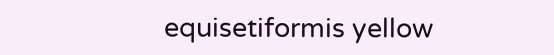equisetiformis yellow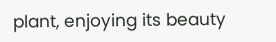plant, enjoying its beauty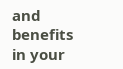and benefits in your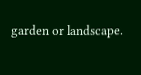garden or landscape.